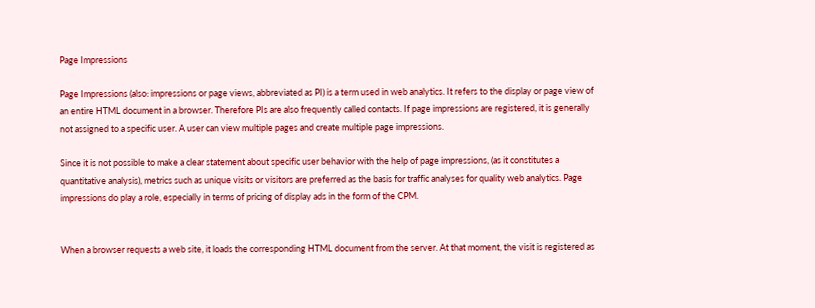Page Impressions

Page Impressions (also: impressions or page views, abbreviated as PI) is a term used in web analytics. It refers to the display or page view of an entire HTML document in a browser. Therefore PIs are also frequently called contacts. If page impressions are registered, it is generally not assigned to a specific user. A user can view multiple pages and create multiple page impressions.

Since it is not possible to make a clear statement about specific user behavior with the help of page impressions, (as it constitutes a quantitative analysis), metrics such as unique visits or visitors are preferred as the basis for traffic analyses for quality web analytics. Page impressions do play a role, especially in terms of pricing of display ads in the form of the CPM.


When a browser requests a web site, it loads the corresponding HTML document from the server. At that moment, the visit is registered as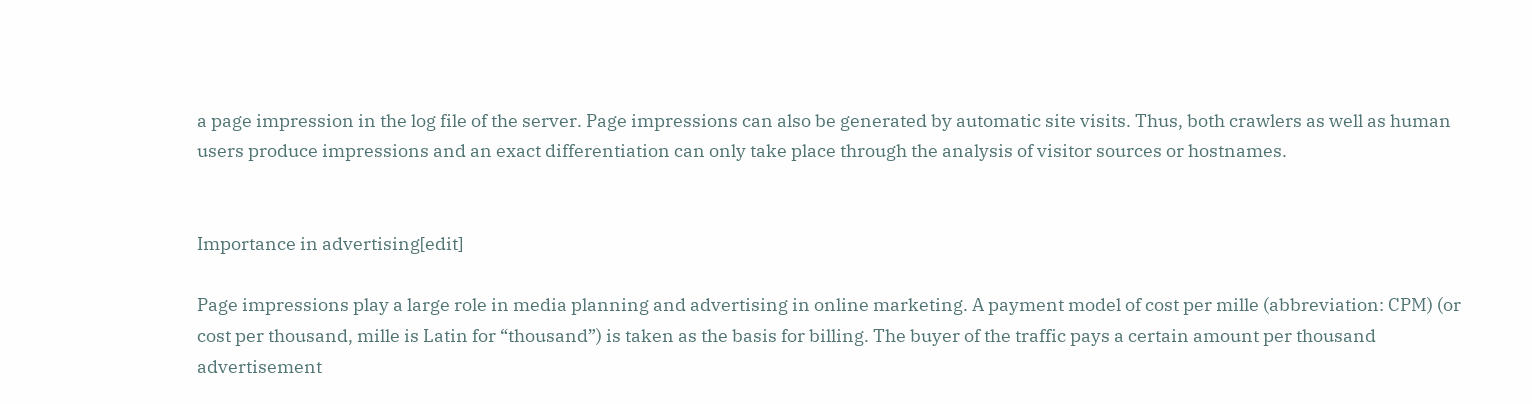a page impression in the log file of the server. Page impressions can also be generated by automatic site visits. Thus, both crawlers as well as human users produce impressions and an exact differentiation can only take place through the analysis of visitor sources or hostnames.


Importance in advertising[edit]

Page impressions play a large role in media planning and advertising in online marketing. A payment model of cost per mille (abbreviation: CPM) (or cost per thousand, mille is Latin for “thousand”) is taken as the basis for billing. The buyer of the traffic pays a certain amount per thousand advertisement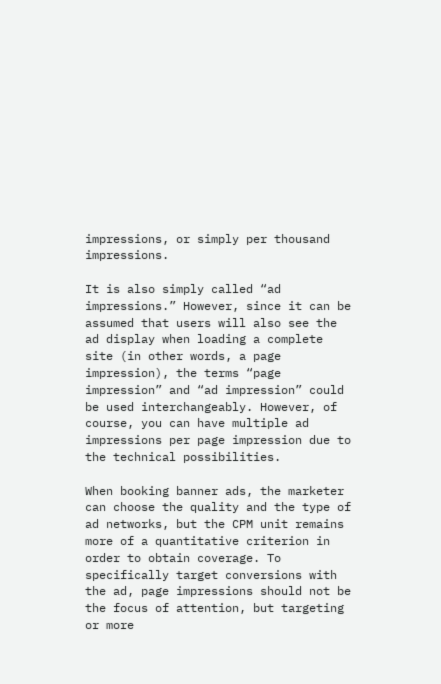impressions, or simply per thousand impressions.

It is also simply called “ad impressions.” However, since it can be assumed that users will also see the ad display when loading a complete site (in other words, a page impression), the terms “page impression” and “ad impression” could be used interchangeably. However, of course, you can have multiple ad impressions per page impression due to the technical possibilities.

When booking banner ads, the marketer can choose the quality and the type of ad networks, but the CPM unit remains more of a quantitative criterion in order to obtain coverage. To specifically target conversions with the ad, page impressions should not be the focus of attention, but targeting or more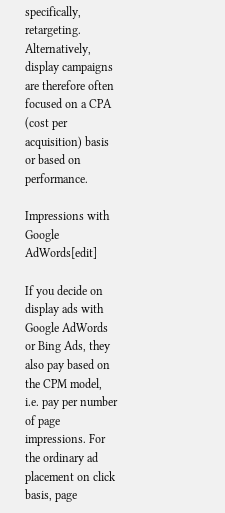specifically, retargeting. Alternatively, display campaigns are therefore often focused on a CPA (cost per acquisition) basis or based on performance.

Impressions with Google AdWords[edit]

If you decide on display ads with Google AdWords or Bing Ads, they also pay based on the CPM model, i.e. pay per number of page impressions. For the ordinary ad placement on click basis, page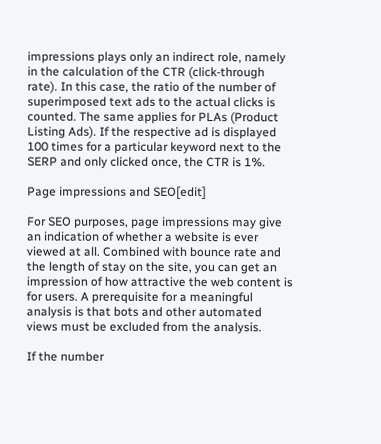impressions plays only an indirect role, namely in the calculation of the CTR (click-through rate). In this case, the ratio of the number of superimposed text ads to the actual clicks is counted. The same applies for PLAs (Product Listing Ads). If the respective ad is displayed 100 times for a particular keyword next to the SERP and only clicked once, the CTR is 1%.

Page impressions and SEO[edit]

For SEO purposes, page impressions may give an indication of whether a website is ever viewed at all. Combined with bounce rate and the length of stay on the site, you can get an impression of how attractive the web content is for users. A prerequisite for a meaningful analysis is that bots and other automated views must be excluded from the analysis.

If the number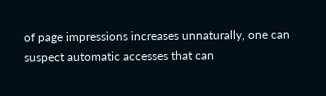of page impressions increases unnaturally, one can suspect automatic accesses that can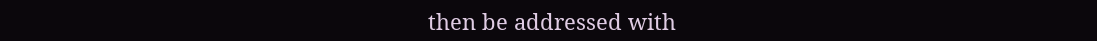then be addressed with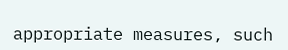appropriate measures, such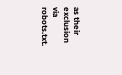as their exclusion via robots.txt.